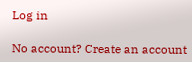Log in

No account? Create an account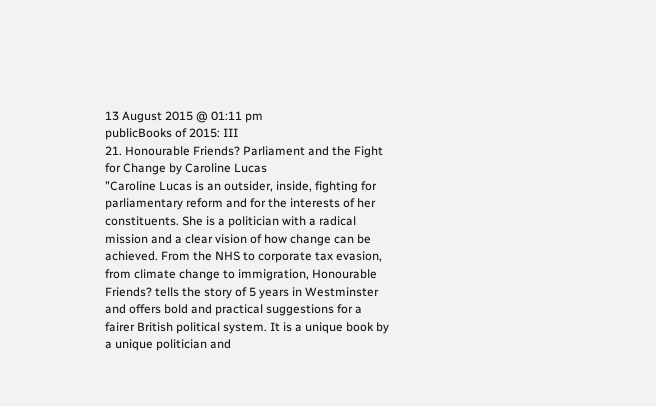13 August 2015 @ 01:11 pm
publicBooks of 2015: III
21. Honourable Friends? Parliament and the Fight for Change by Caroline Lucas
"Caroline Lucas is an outsider, inside, fighting for parliamentary reform and for the interests of her constituents. She is a politician with a radical mission and a clear vision of how change can be achieved. From the NHS to corporate tax evasion, from climate change to immigration, Honourable Friends? tells the story of 5 years in Westminster and offers bold and practical suggestions for a fairer British political system. It is a unique book by a unique politician and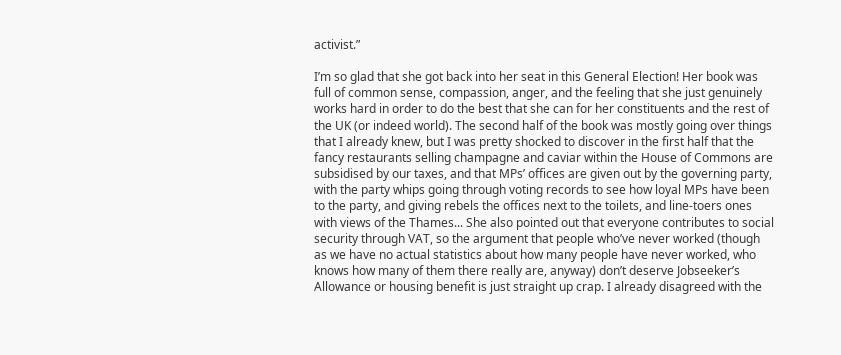activist.”

I’m so glad that she got back into her seat in this General Election! Her book was full of common sense, compassion, anger, and the feeling that she just genuinely works hard in order to do the best that she can for her constituents and the rest of the UK (or indeed world). The second half of the book was mostly going over things that I already knew, but I was pretty shocked to discover in the first half that the fancy restaurants selling champagne and caviar within the House of Commons are subsidised by our taxes, and that MPs’ offices are given out by the governing party, with the party whips going through voting records to see how loyal MPs have been to the party, and giving rebels the offices next to the toilets, and line-toers ones with views of the Thames... She also pointed out that everyone contributes to social security through VAT, so the argument that people who’ve never worked (though as we have no actual statistics about how many people have never worked, who knows how many of them there really are, anyway) don’t deserve Jobseeker’s Allowance or housing benefit is just straight up crap. I already disagreed with the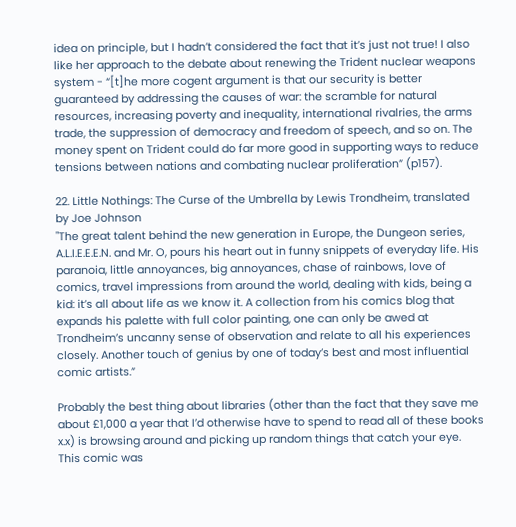idea on principle, but I hadn’t considered the fact that it’s just not true! I also like her approach to the debate about renewing the Trident nuclear weapons system - “[t]he more cogent argument is that our security is better guaranteed by addressing the causes of war: the scramble for natural resources, increasing poverty and inequality, international rivalries, the arms trade, the suppression of democracy and freedom of speech, and so on. The money spent on Trident could do far more good in supporting ways to reduce tensions between nations and combating nuclear proliferation” (p157).

22. Little Nothings: The Curse of the Umbrella by Lewis Trondheim, translated by Joe Johnson
"The great talent behind the new generation in Europe, the Dungeon series, A.L.I.E.E.E.N. and Mr. O, pours his heart out in funny snippets of everyday life. His paranoia, little annoyances, big annoyances, chase of rainbows, love of comics, travel impressions from around the world, dealing with kids, being a kid: it’s all about life as we know it. A collection from his comics blog that expands his palette with full color painting, one can only be awed at Trondheim’s uncanny sense of observation and relate to all his experiences closely. Another touch of genius by one of today’s best and most influential comic artists.”

Probably the best thing about libraries (other than the fact that they save me about £1,000 a year that I’d otherwise have to spend to read all of these books x.x) is browsing around and picking up random things that catch your eye. This comic was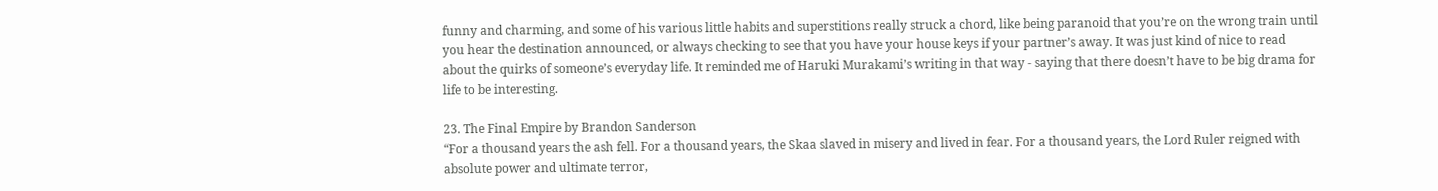funny and charming, and some of his various little habits and superstitions really struck a chord, like being paranoid that you’re on the wrong train until you hear the destination announced, or always checking to see that you have your house keys if your partner’s away. It was just kind of nice to read about the quirks of someone’s everyday life. It reminded me of Haruki Murakami’s writing in that way - saying that there doesn’t have to be big drama for life to be interesting.

23. The Final Empire by Brandon Sanderson
“For a thousand years the ash fell. For a thousand years, the Skaa slaved in misery and lived in fear. For a thousand years, the Lord Ruler reigned with absolute power and ultimate terror,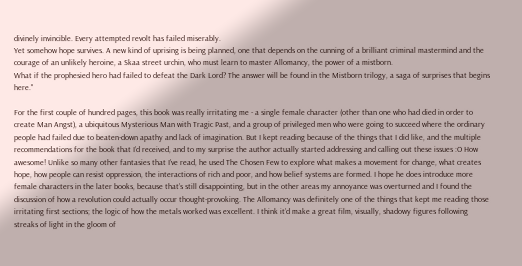divinely invincible. Every attempted revolt has failed miserably.
Yet somehow hope survives. A new kind of uprising is being planned, one that depends on the cunning of a brilliant criminal mastermind and the courage of an unlikely heroine, a Skaa street urchin, who must learn to master Allomancy, the power of a mistborn.
What if the prophesied hero had failed to defeat the Dark Lord? The answer will be found in the Mistborn trilogy, a saga of surprises that begins here."

For the first couple of hundred pages, this book was really irritating me - a single female character (other than one who had died in order to create Man Angst), a ubiquitous Mysterious Man with Tragic Past, and a group of privileged men who were going to succeed where the ordinary people had failed due to beaten-down apathy and lack of imagination. But I kept reading because of the things that I did like, and the multiple recommendations for the book that I’d received, and to my surprise the author actually started addressing and calling out these issues :O How awesome! Unlike so many other fantasies that I’ve read, he used The Chosen Few to explore what makes a movement for change, what creates hope, how people can resist oppression, the interactions of rich and poor, and how belief systems are formed. I hope he does introduce more female characters in the later books, because that’s still disappointing, but in the other areas my annoyance was overturned and I found the discussion of how a revolution could actually occur thought-provoking. The Allomancy was definitely one of the things that kept me reading those irritating first sections; the logic of how the metals worked was excellent. I think it’d make a great film, visually, shadowy figures following streaks of light in the gloom of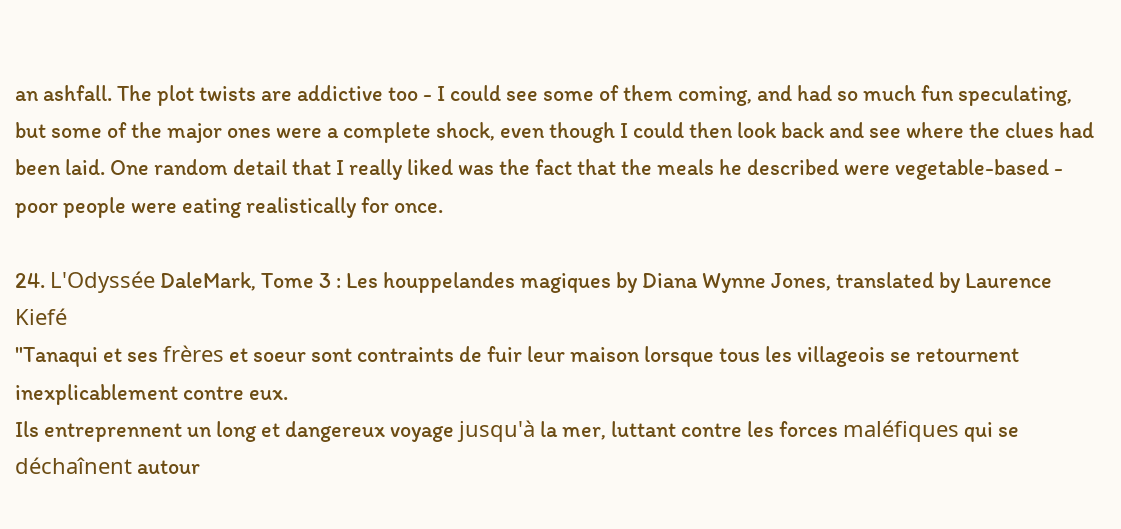an ashfall. The plot twists are addictive too - I could see some of them coming, and had so much fun speculating, but some of the major ones were a complete shock, even though I could then look back and see where the clues had been laid. One random detail that I really liked was the fact that the meals he described were vegetable-based - poor people were eating realistically for once.

24. L'Odyssée DaleMark, Tome 3 : Les houppelandes magiques by Diana Wynne Jones, translated by Laurence Kiefé
"Tanaqui et ses frères et soeur sont contraints de fuir leur maison lorsque tous les villageois se retournent inexplicablement contre eux.
Ils entreprennent un long et dangereux voyage jusqu'à la mer, luttant contre les forces maléfiques qui se déchaînent autour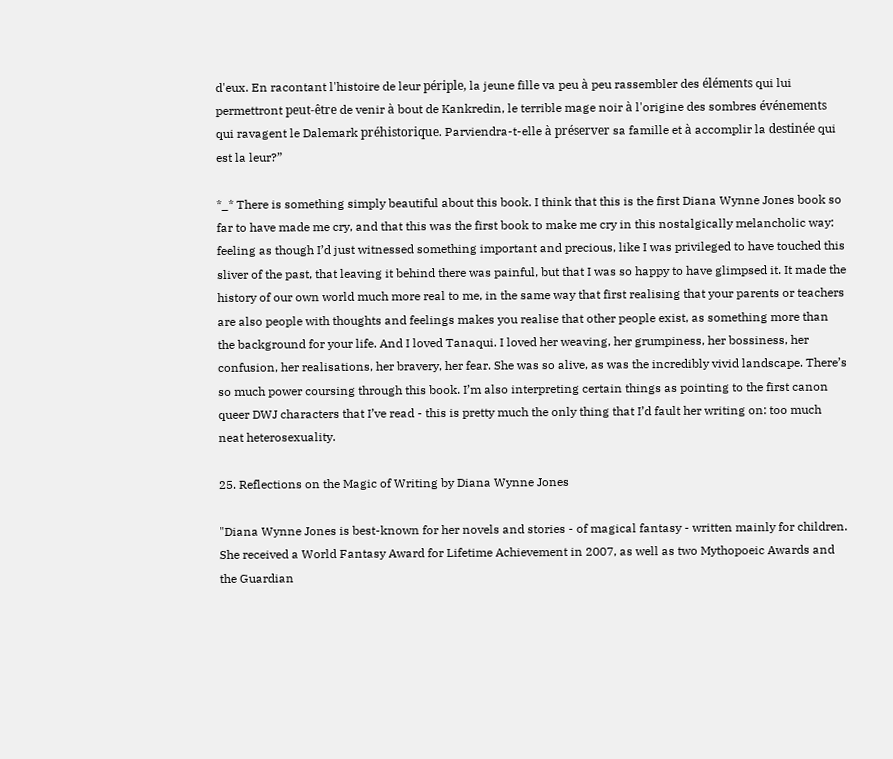d'eux. En racontant l'histoire de leur périple, la jeune fille va peu à peu rassembler des éléments qui lui permettront peut-être de venir à bout de Kankredin, le terrible mage noir à l'origine des sombres événements qui ravagent le Dalemark préhistorique. Parviendra-t-elle à préserver sa famille et à accomplir la destinée qui est la leur?”

*_* There is something simply beautiful about this book. I think that this is the first Diana Wynne Jones book so far to have made me cry, and that this was the first book to make me cry in this nostalgically melancholic way: feeling as though I’d just witnessed something important and precious, like I was privileged to have touched this sliver of the past, that leaving it behind there was painful, but that I was so happy to have glimpsed it. It made the history of our own world much more real to me, in the same way that first realising that your parents or teachers are also people with thoughts and feelings makes you realise that other people exist, as something more than the background for your life. And I loved Tanaqui. I loved her weaving, her grumpiness, her bossiness, her confusion, her realisations, her bravery, her fear. She was so alive, as was the incredibly vivid landscape. There’s so much power coursing through this book. I’m also interpreting certain things as pointing to the first canon queer DWJ characters that I’ve read - this is pretty much the only thing that I’d fault her writing on: too much neat heterosexuality.

25. Reflections on the Magic of Writing by Diana Wynne Jones

"Diana Wynne Jones is best-known for her novels and stories - of magical fantasy - written mainly for children. She received a World Fantasy Award for Lifetime Achievement in 2007, as well as two Mythopoeic Awards and the Guardian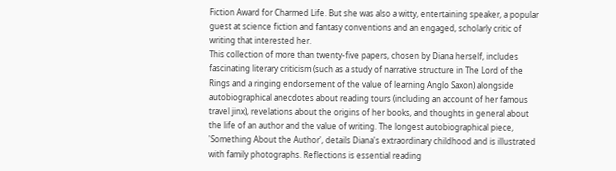Fiction Award for Charmed Life. But she was also a witty, entertaining speaker, a popular guest at science fiction and fantasy conventions and an engaged, scholarly critic of writing that interested her.
This collection of more than twenty-five papers, chosen by Diana herself, includes fascinating literary criticism (such as a study of narrative structure in The Lord of the Rings and a ringing endorsement of the value of learning Anglo Saxon) alongside autobiographical anecdotes about reading tours (including an account of her famous travel jinx), revelations about the origins of her books, and thoughts in general about the life of an author and the value of writing. The longest autobiographical piece, 'Something About the Author', details Diana's extraordinary childhood and is illustrated with family photographs. Reflections is essential reading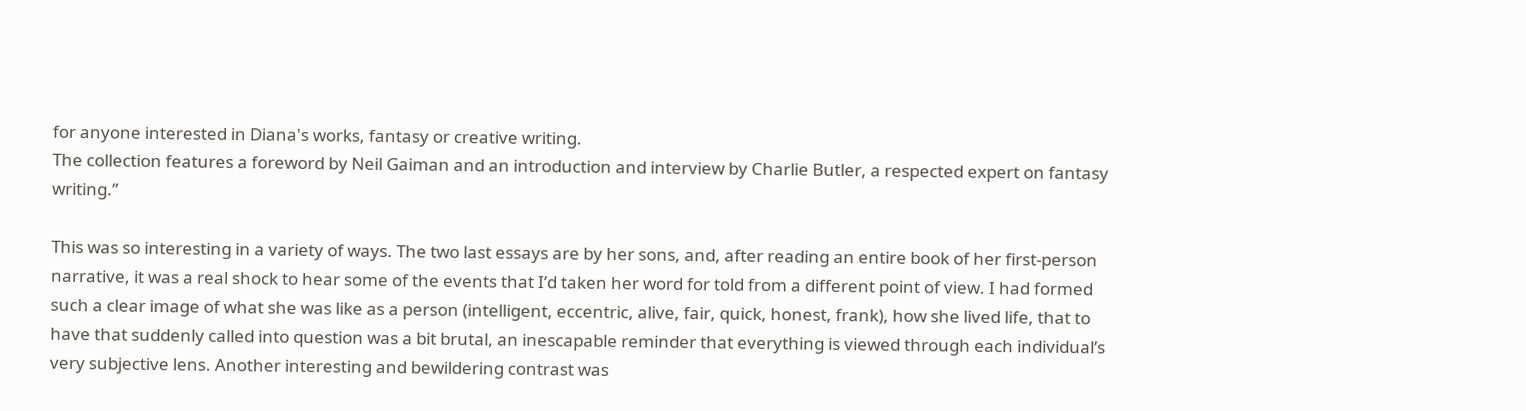for anyone interested in Diana's works, fantasy or creative writing.
The collection features a foreword by Neil Gaiman and an introduction and interview by Charlie Butler, a respected expert on fantasy writing.”

This was so interesting in a variety of ways. The two last essays are by her sons, and, after reading an entire book of her first-person narrative, it was a real shock to hear some of the events that I’d taken her word for told from a different point of view. I had formed such a clear image of what she was like as a person (intelligent, eccentric, alive, fair, quick, honest, frank), how she lived life, that to have that suddenly called into question was a bit brutal, an inescapable reminder that everything is viewed through each individual’s very subjective lens. Another interesting and bewildering contrast was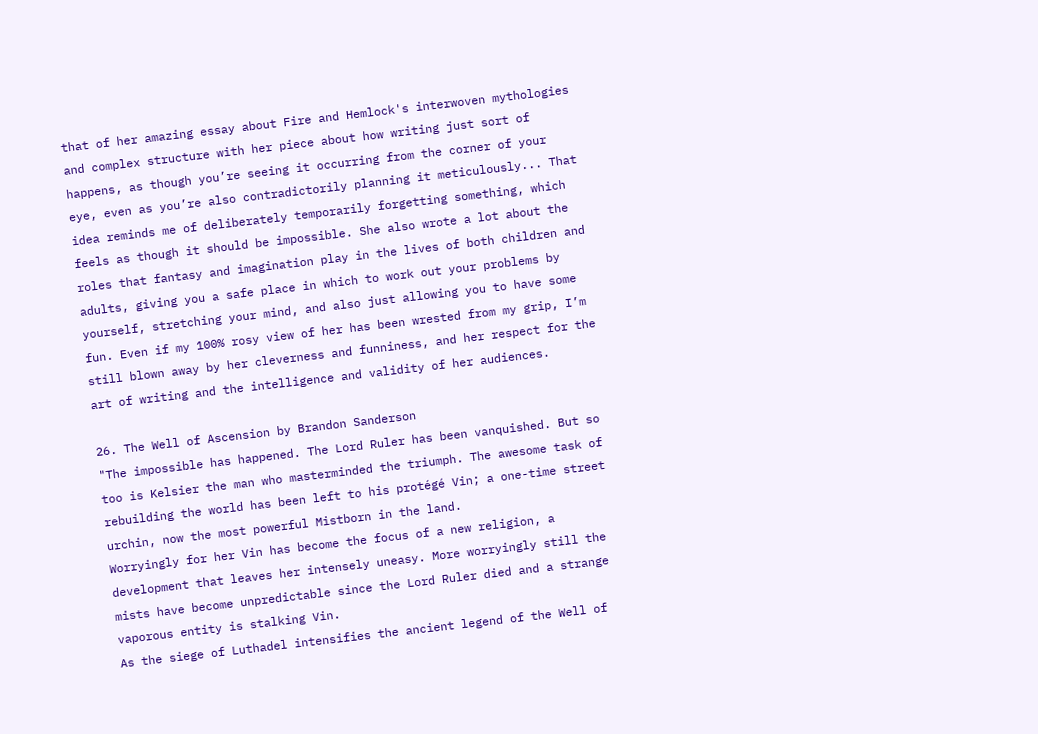that of her amazing essay about Fire and Hemlock's interwoven mythologies and complex structure with her piece about how writing just sort of happens, as though you’re seeing it occurring from the corner of your eye, even as you’re also contradictorily planning it meticulously... That idea reminds me of deliberately temporarily forgetting something, which feels as though it should be impossible. She also wrote a lot about the roles that fantasy and imagination play in the lives of both children and adults, giving you a safe place in which to work out your problems by yourself, stretching your mind, and also just allowing you to have some fun. Even if my 100% rosy view of her has been wrested from my grip, I’m still blown away by her cleverness and funniness, and her respect for the art of writing and the intelligence and validity of her audiences.

26. The Well of Ascension by Brandon Sanderson
"The impossible has happened. The Lord Ruler has been vanquished. But so too is Kelsier the man who masterminded the triumph. The awesome task of rebuilding the world has been left to his protégé Vin; a one-time street urchin, now the most powerful Mistborn in the land.
Worryingly for her Vin has become the focus of a new religion, a development that leaves her intensely uneasy. More worryingly still the mists have become unpredictable since the Lord Ruler died and a strange vaporous entity is stalking Vin.
As the siege of Luthadel intensifies the ancient legend of the Well of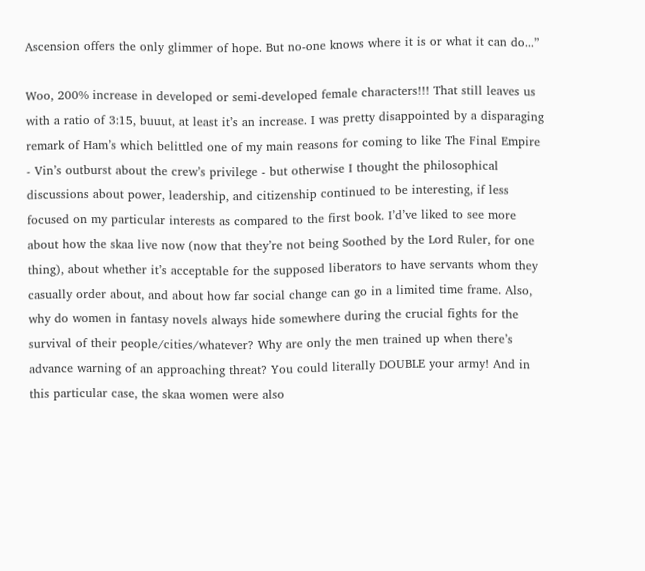Ascension offers the only glimmer of hope. But no-one knows where it is or what it can do...”

Woo, 200% increase in developed or semi-developed female characters!!! That still leaves us with a ratio of 3:15, buuut, at least it’s an increase. I was pretty disappointed by a disparaging remark of Ham’s which belittled one of my main reasons for coming to like The Final Empire - Vin’s outburst about the crew’s privilege - but otherwise I thought the philosophical discussions about power, leadership, and citizenship continued to be interesting, if less focused on my particular interests as compared to the first book. I’d’ve liked to see more about how the skaa live now (now that they’re not being Soothed by the Lord Ruler, for one thing), about whether it’s acceptable for the supposed liberators to have servants whom they casually order about, and about how far social change can go in a limited time frame. Also, why do women in fantasy novels always hide somewhere during the crucial fights for the survival of their people/cities/whatever? Why are only the men trained up when there’s advance warning of an approaching threat? You could literally DOUBLE your army! And in this particular case, the skaa women were also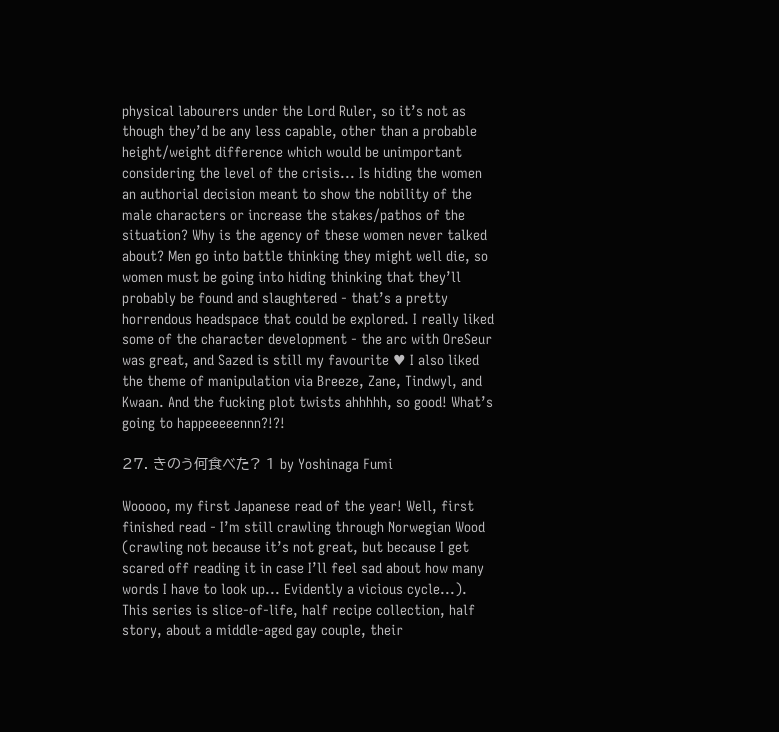physical labourers under the Lord Ruler, so it’s not as though they’d be any less capable, other than a probable height/weight difference which would be unimportant considering the level of the crisis... Is hiding the women an authorial decision meant to show the nobility of the male characters or increase the stakes/pathos of the situation? Why is the agency of these women never talked about? Men go into battle thinking they might well die, so women must be going into hiding thinking that they’ll probably be found and slaughtered - that’s a pretty horrendous headspace that could be explored. I really liked some of the character development - the arc with OreSeur was great, and Sazed is still my favourite ♥ I also liked the theme of manipulation via Breeze, Zane, Tindwyl, and Kwaan. And the fucking plot twists ahhhhh, so good! What’s going to happeeeeennn?!?!

27. きのう何食べた? 1 by Yoshinaga Fumi

Wooooo, my first Japanese read of the year! Well, first finished read - I’m still crawling through Norwegian Wood (crawling not because it’s not great, but because I get scared off reading it in case I’ll feel sad about how many words I have to look up... Evidently a vicious cycle...). This series is slice-of-life, half recipe collection, half story, about a middle-aged gay couple, their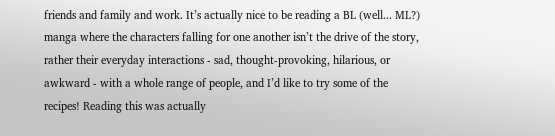friends and family and work. It’s actually nice to be reading a BL (well... ML?) manga where the characters falling for one another isn’t the drive of the story, rather their everyday interactions - sad, thought-provoking, hilarious, or awkward - with a whole range of people, and I’d like to try some of the recipes! Reading this was actually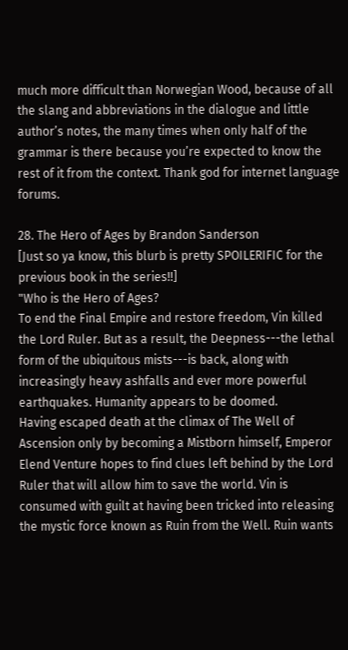much more difficult than Norwegian Wood, because of all the slang and abbreviations in the dialogue and little author’s notes, the many times when only half of the grammar is there because you’re expected to know the rest of it from the context. Thank god for internet language forums.

28. The Hero of Ages by Brandon Sanderson
[Just so ya know, this blurb is pretty SPOILERIFIC for the previous book in the series!!]
"Who is the Hero of Ages?
To end the Final Empire and restore freedom, Vin killed the Lord Ruler. But as a result, the Deepness---the lethal form of the ubiquitous mists---is back, along with increasingly heavy ashfalls and ever more powerful earthquakes. Humanity appears to be doomed.
Having escaped death at the climax of The Well of Ascension only by becoming a Mistborn himself, Emperor Elend Venture hopes to find clues left behind by the Lord Ruler that will allow him to save the world. Vin is consumed with guilt at having been tricked into releasing the mystic force known as Ruin from the Well. Ruin wants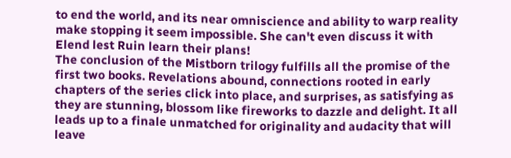to end the world, and its near omniscience and ability to warp reality make stopping it seem impossible. She can't even discuss it with Elend lest Ruin learn their plans!
The conclusion of the Mistborn trilogy fulfills all the promise of the first two books. Revelations abound, connections rooted in early chapters of the series click into place, and surprises, as satisfying as they are stunning, blossom like fireworks to dazzle and delight. It all leads up to a finale unmatched for originality and audacity that will leave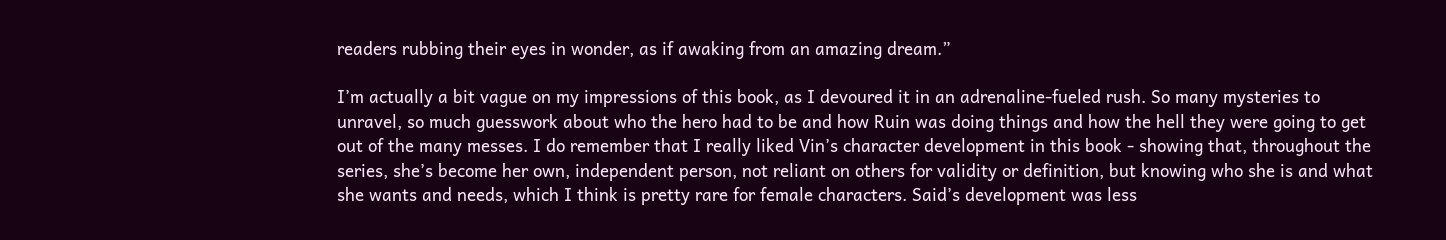readers rubbing their eyes in wonder, as if awaking from an amazing dream.”

I’m actually a bit vague on my impressions of this book, as I devoured it in an adrenaline-fueled rush. So many mysteries to unravel, so much guesswork about who the hero had to be and how Ruin was doing things and how the hell they were going to get out of the many messes. I do remember that I really liked Vin’s character development in this book - showing that, throughout the series, she’s become her own, independent person, not reliant on others for validity or definition, but knowing who she is and what she wants and needs, which I think is pretty rare for female characters. Said’s development was less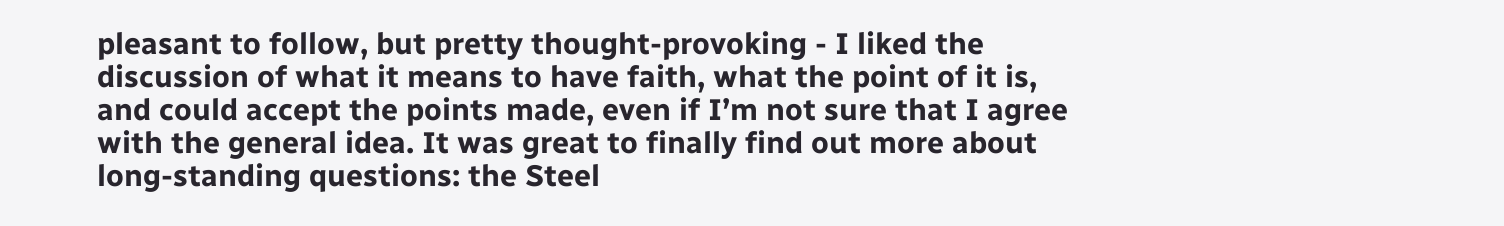pleasant to follow, but pretty thought-provoking - I liked the discussion of what it means to have faith, what the point of it is, and could accept the points made, even if I’m not sure that I agree with the general idea. It was great to finally find out more about long-standing questions: the Steel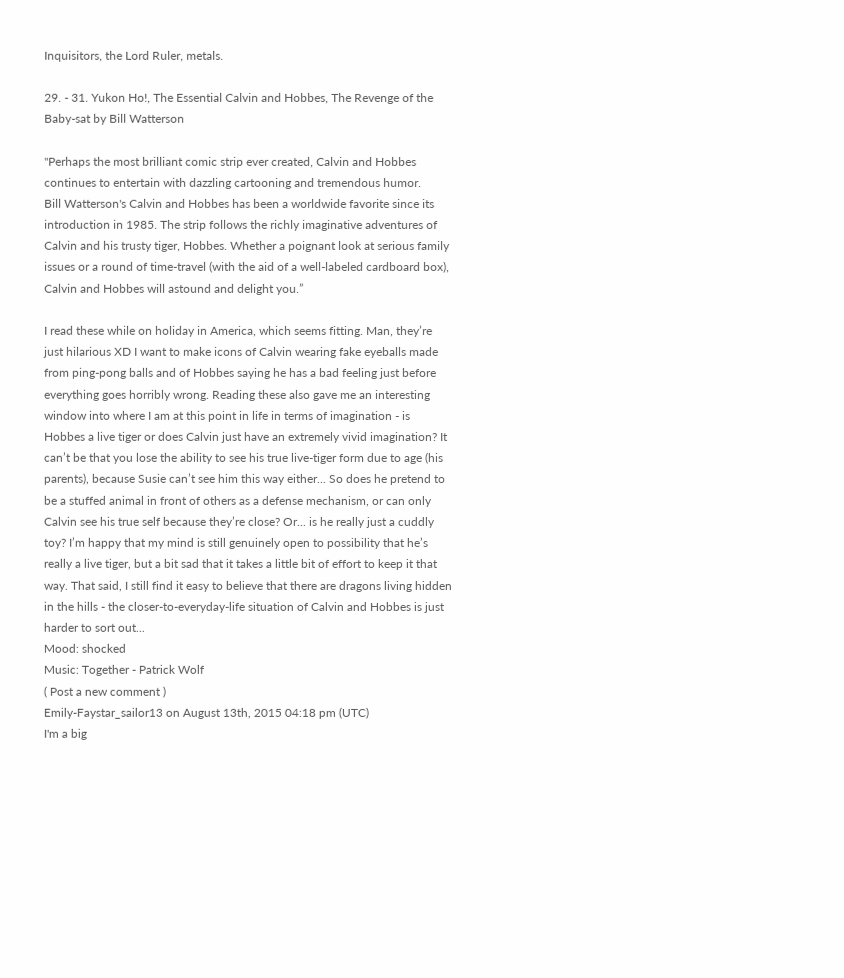Inquisitors, the Lord Ruler, metals.

29. - 31. Yukon Ho!, The Essential Calvin and Hobbes, The Revenge of the Baby-sat by Bill Watterson

"Perhaps the most brilliant comic strip ever created, Calvin and Hobbes continues to entertain with dazzling cartooning and tremendous humor.
Bill Watterson's Calvin and Hobbes has been a worldwide favorite since its introduction in 1985. The strip follows the richly imaginative adventures of Calvin and his trusty tiger, Hobbes. Whether a poignant look at serious family issues or a round of time-travel (with the aid of a well-labeled cardboard box), Calvin and Hobbes will astound and delight you.”

I read these while on holiday in America, which seems fitting. Man, they’re just hilarious XD I want to make icons of Calvin wearing fake eyeballs made from ping-pong balls and of Hobbes saying he has a bad feeling just before everything goes horribly wrong. Reading these also gave me an interesting window into where I am at this point in life in terms of imagination - is Hobbes a live tiger or does Calvin just have an extremely vivid imagination? It can’t be that you lose the ability to see his true live-tiger form due to age (his parents), because Susie can’t see him this way either... So does he pretend to be a stuffed animal in front of others as a defense mechanism, or can only Calvin see his true self because they’re close? Or... is he really just a cuddly toy? I’m happy that my mind is still genuinely open to possibility that he’s really a live tiger, but a bit sad that it takes a little bit of effort to keep it that way. That said, I still find it easy to believe that there are dragons living hidden in the hills - the closer-to-everyday-life situation of Calvin and Hobbes is just harder to sort out...
Mood: shocked
Music: Together - Patrick Wolf
( Post a new comment )
Emily-Faystar_sailor13 on August 13th, 2015 04:18 pm (UTC)
I'm a big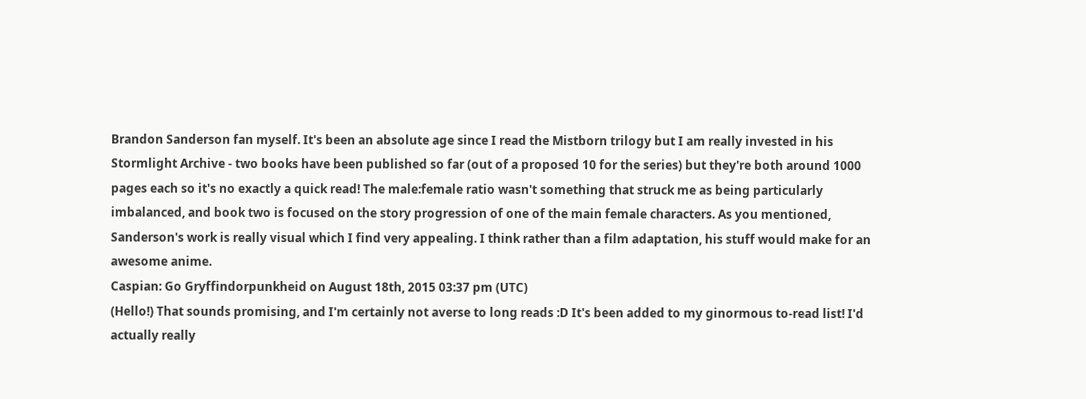Brandon Sanderson fan myself. It's been an absolute age since I read the Mistborn trilogy but I am really invested in his Stormlight Archive - two books have been published so far (out of a proposed 10 for the series) but they're both around 1000 pages each so it's no exactly a quick read! The male:female ratio wasn't something that struck me as being particularly imbalanced, and book two is focused on the story progression of one of the main female characters. As you mentioned, Sanderson's work is really visual which I find very appealing. I think rather than a film adaptation, his stuff would make for an awesome anime.
Caspian: Go Gryffindorpunkheid on August 18th, 2015 03:37 pm (UTC)
(Hello!) That sounds promising, and I'm certainly not averse to long reads :D It's been added to my ginormous to-read list! I'd actually really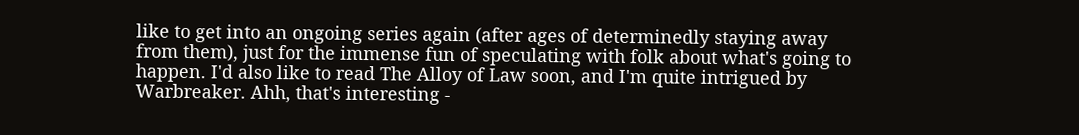like to get into an ongoing series again (after ages of determinedly staying away from them), just for the immense fun of speculating with folk about what's going to happen. I'd also like to read The Alloy of Law soon, and I'm quite intrigued by Warbreaker. Ahh, that's interesting -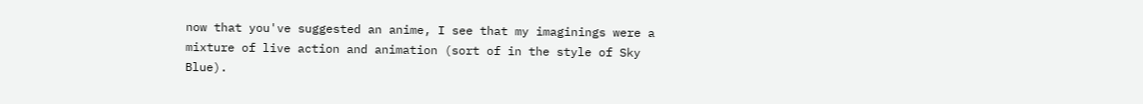now that you've suggested an anime, I see that my imaginings were a mixture of live action and animation (sort of in the style of Sky Blue).